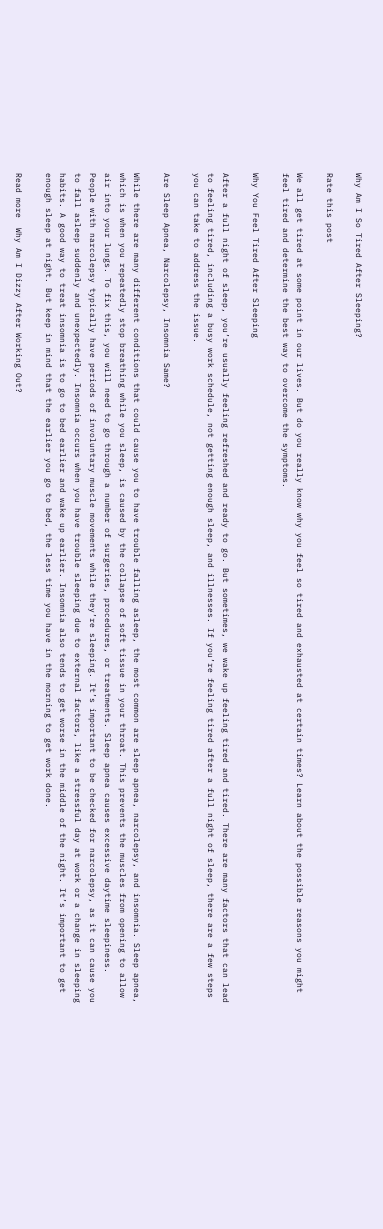Why Am I So Tired After Sleeping?

Rate this post

We all get tired at some point in our lives. But do you really know why you feel so tired and exhausted at certain times? Learn about the possible reasons you might feel tired and determine the best way to overcome the symptoms.

Why You Feel Tired After Sleeping

After a full night of sleep, you’re usually feeling refreshed and ready to go. But sometimes, we wake up feeling tired and tired. There are many factors that can lead to feeling tired, including a busy work schedule, not getting enough sleep, and illnesses. If you’re feeling tired after a full night of sleep, there are a few steps you can take to address the issue.

Are Sleep Apnea, Narcolepsy, Insomnia Same?

While there are many different conditions that could cause you to have trouble falling asleep, the most common are sleep apnea, narcolepsy, and insomnia. Sleep apnea, which is when you repeatedly stop breathing while you sleep, is caused by the collapse of soft tissue in your throat. This prevents the muscles from opening to allow air into your lungs. To fix this, you will need to go through a number of surgeries, procedures, or treatments. Sleep apnea causes excessive daytime sleepiness. People with narcolepsy typically have periods of involuntary muscle movements while they’re sleeping. It’s important to be checked for narcolepsy, as it can cause you to fall asleep suddenly and unexpectedly. Insomnia occurs when you have trouble sleeping due to external factors, like a stressful day at work or a change in sleeping habits. A good way to treat insomnia is to go to bed earlier and wake up earlier. Insomnia also tends to get worse in the middle of the night. It’s important to get enough sleep at night. But keep in mind that the earlier you go to bed, the less time you have in the morning to get work done.

Read more  Why Am I Dizzy After Working Out?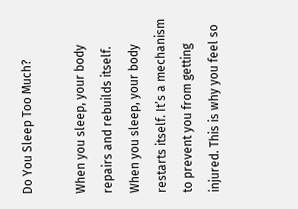Do You Sleep Too Much?

When you sleep, your body repairs and rebuilds itself. When you sleep, your body restarts itself. It’s a mechanism to prevent you from getting injured. This is why you feel so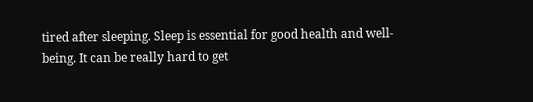tired after sleeping. Sleep is essential for good health and well-being. It can be really hard to get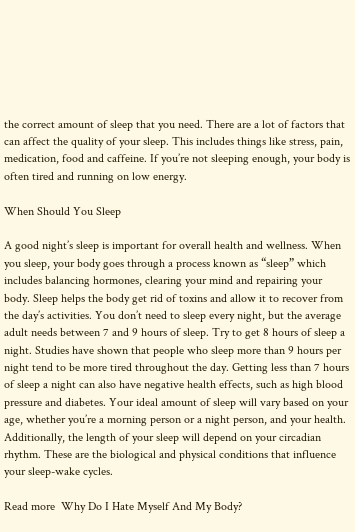the correct amount of sleep that you need. There are a lot of factors that can affect the quality of your sleep. This includes things like stress, pain, medication, food and caffeine. If you’re not sleeping enough, your body is often tired and running on low energy.

When Should You Sleep

A good night’s sleep is important for overall health and wellness. When you sleep, your body goes through a process known as “sleep” which includes balancing hormones, clearing your mind and repairing your body. Sleep helps the body get rid of toxins and allow it to recover from the day’s activities. You don’t need to sleep every night, but the average adult needs between 7 and 9 hours of sleep. Try to get 8 hours of sleep a night. Studies have shown that people who sleep more than 9 hours per night tend to be more tired throughout the day. Getting less than 7 hours of sleep a night can also have negative health effects, such as high blood pressure and diabetes. Your ideal amount of sleep will vary based on your age, whether you’re a morning person or a night person, and your health. Additionally, the length of your sleep will depend on your circadian rhythm. These are the biological and physical conditions that influence your sleep-wake cycles.

Read more  Why Do I Hate Myself And My Body?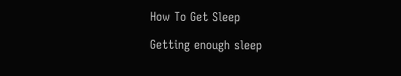How To Get Sleep

Getting enough sleep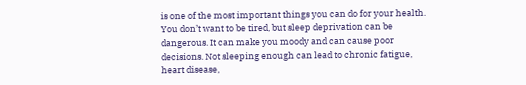is one of the most important things you can do for your health. You don’t want to be tired, but sleep deprivation can be dangerous. It can make you moody and can cause poor decisions. Not sleeping enough can lead to chronic fatigue, heart disease,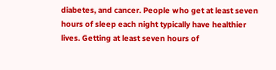diabetes, and cancer. People who get at least seven hours of sleep each night typically have healthier lives. Getting at least seven hours of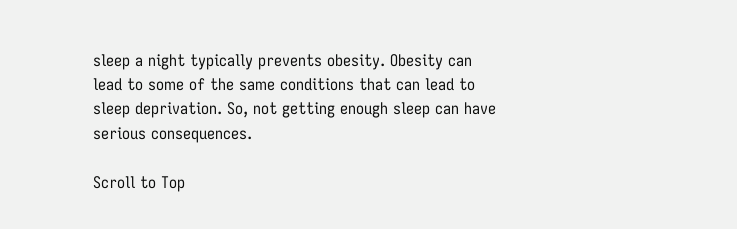sleep a night typically prevents obesity. Obesity can lead to some of the same conditions that can lead to sleep deprivation. So, not getting enough sleep can have serious consequences.

Scroll to Top